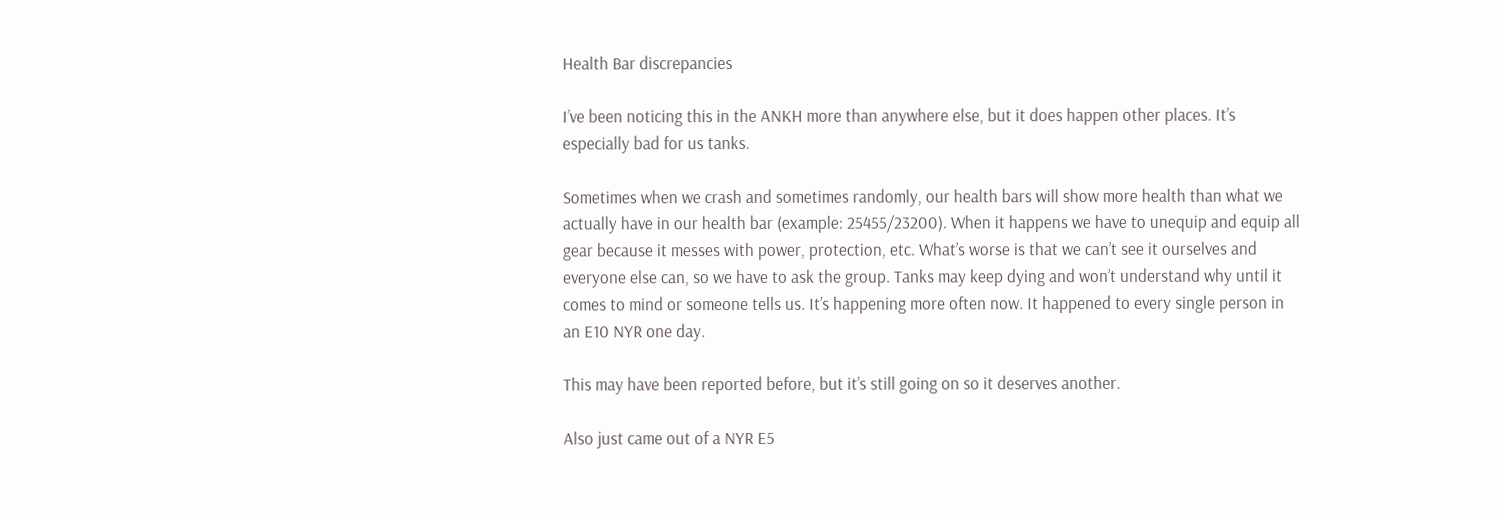Health Bar discrepancies

I’ve been noticing this in the ANKH more than anywhere else, but it does happen other places. It’s especially bad for us tanks.

Sometimes when we crash and sometimes randomly, our health bars will show more health than what we actually have in our health bar (example: 25455/23200). When it happens we have to unequip and equip all gear because it messes with power, protection, etc. What’s worse is that we can’t see it ourselves and everyone else can, so we have to ask the group. Tanks may keep dying and won’t understand why until it comes to mind or someone tells us. It’s happening more often now. It happened to every single person in an E10 NYR one day.

This may have been reported before, but it’s still going on so it deserves another.

Also just came out of a NYR E5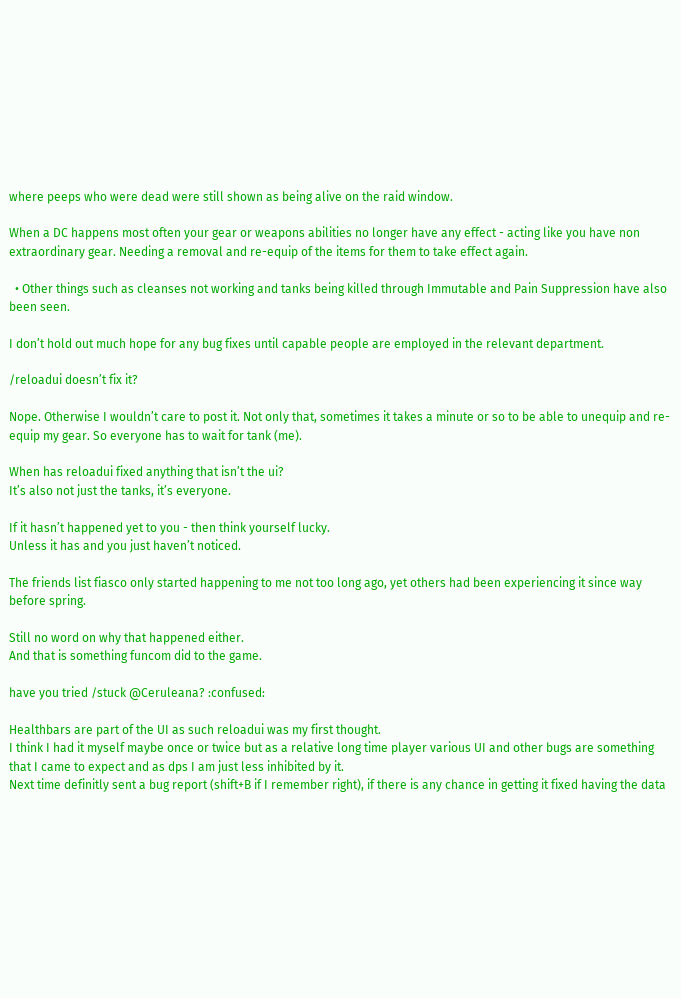where peeps who were dead were still shown as being alive on the raid window.

When a DC happens most often your gear or weapons abilities no longer have any effect - acting like you have non extraordinary gear. Needing a removal and re-equip of the items for them to take effect again.

  • Other things such as cleanses not working and tanks being killed through Immutable and Pain Suppression have also been seen.

I don’t hold out much hope for any bug fixes until capable people are employed in the relevant department.

/reloadui doesn’t fix it?

Nope. Otherwise I wouldn’t care to post it. Not only that, sometimes it takes a minute or so to be able to unequip and re-equip my gear. So everyone has to wait for tank (me).

When has reloadui fixed anything that isn’t the ui?
It’s also not just the tanks, it’s everyone.

If it hasn’t happened yet to you - then think yourself lucky.
Unless it has and you just haven’t noticed.

The friends list fiasco only started happening to me not too long ago, yet others had been experiencing it since way before spring.

Still no word on why that happened either.
And that is something funcom did to the game.

have you tried /stuck @Ceruleana? :confused:

Healthbars are part of the UI as such reloadui was my first thought.
I think I had it myself maybe once or twice but as a relative long time player various UI and other bugs are something that I came to expect and as dps I am just less inhibited by it.
Next time definitly sent a bug report (shift+B if I remember right), if there is any chance in getting it fixed having the data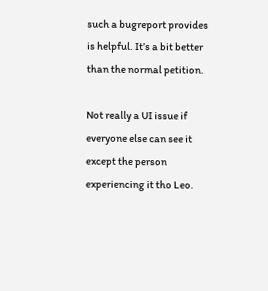such a bugreport provides is helpful. It’s a bit better than the normal petition.

Not really a UI issue if everyone else can see it except the person experiencing it tho Leo.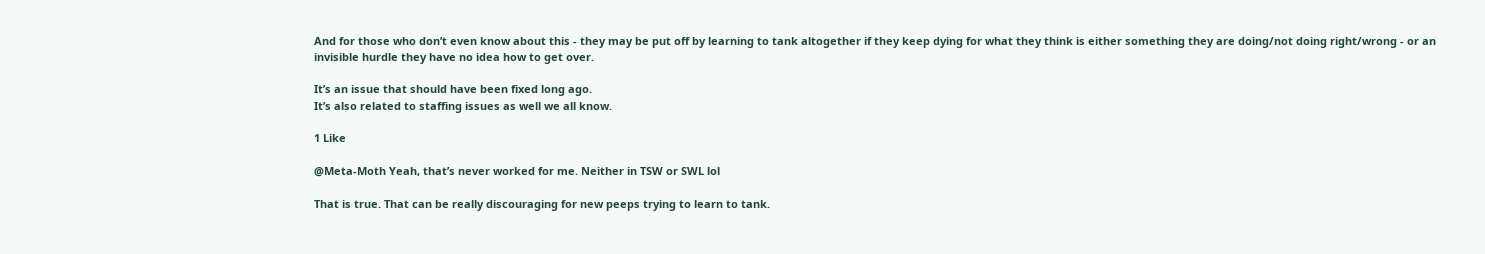And for those who don’t even know about this - they may be put off by learning to tank altogether if they keep dying for what they think is either something they are doing/not doing right/wrong - or an invisible hurdle they have no idea how to get over.

It’s an issue that should have been fixed long ago.
It’s also related to staffing issues as well we all know.

1 Like

@Meta-Moth Yeah, that’s never worked for me. Neither in TSW or SWL lol

That is true. That can be really discouraging for new peeps trying to learn to tank.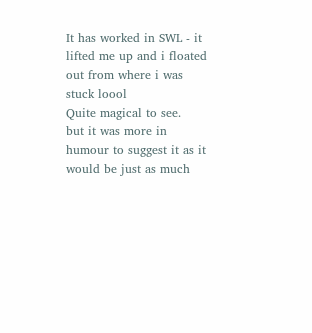It has worked in SWL - it lifted me up and i floated out from where i was stuck loool
Quite magical to see.
but it was more in humour to suggest it as it would be just as much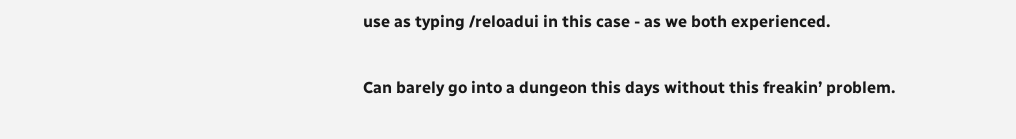use as typing /reloadui in this case - as we both experienced.

Can barely go into a dungeon this days without this freakin’ problem.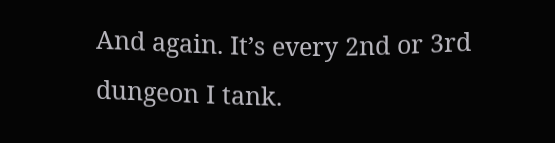And again. It’s every 2nd or 3rd dungeon I tank.